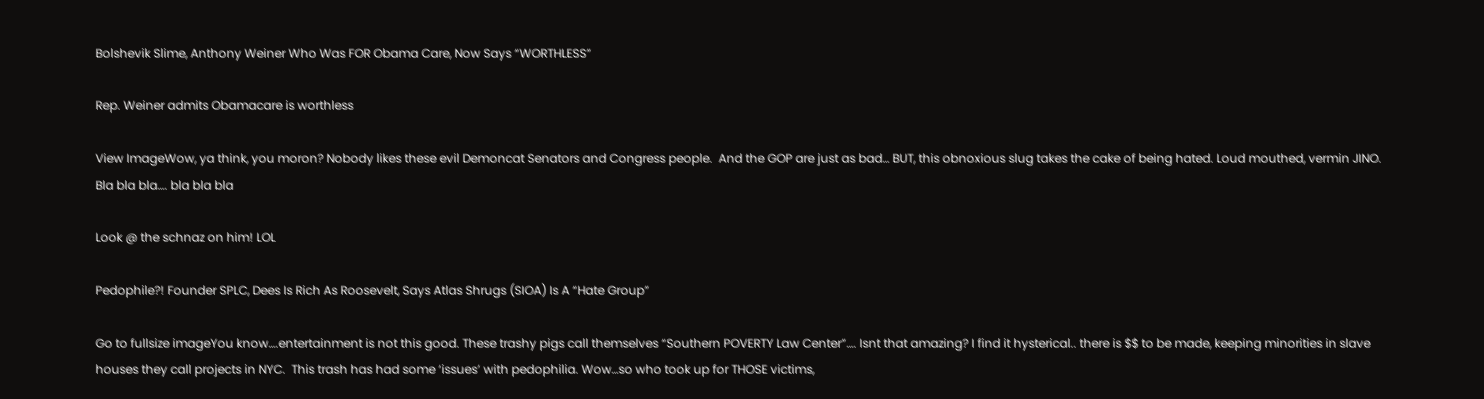Bolshevik Slime, Anthony Weiner Who Was FOR Obama Care, Now Says “WORTHLESS”

Rep. Weiner admits Obamacare is worthless

View ImageWow, ya think, you moron? Nobody likes these evil Demoncat Senators and Congress people.  And the GOP are just as bad… BUT, this obnoxious slug takes the cake of being hated. Loud mouthed, vermin JINO. Bla bla bla…. bla bla bla

Look @ the schnaz on him! LOL

Pedophile?! Founder SPLC, Dees Is Rich As Roosevelt, Says Atlas Shrugs (SIOA) Is A “Hate Group”

Go to fullsize imageYou know….entertainment is not this good. These trashy pigs call themselves “Southern POVERTY Law Center”…. Isnt that amazing? I find it hysterical.. there is $$ to be made, keeping minorities in slave houses they call projects in NYC.  This trash has had some ‘issues’ with pedophilia. Wow…so who took up for THOSE victims,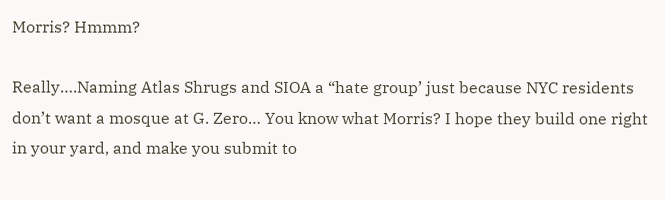Morris? Hmmm?

Really….Naming Atlas Shrugs and SIOA a “hate group’ just because NYC residents don’t want a mosque at G. Zero… You know what Morris? I hope they build one right in your yard, and make you submit to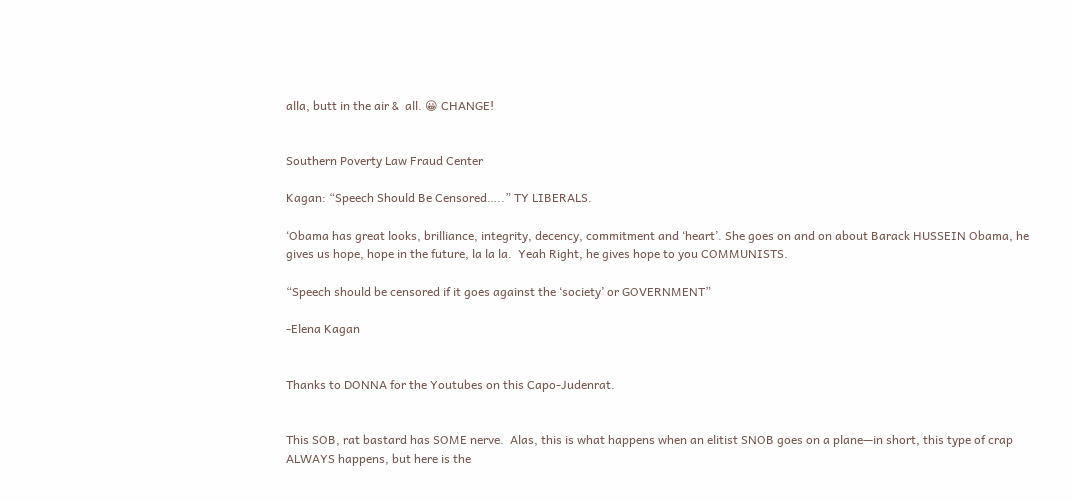alla, butt in the air &  all. 😀 CHANGE!


Southern Poverty Law Fraud Center

Kagan: “Speech Should Be Censored…..” TY LIBERALS.

‘Obama has great looks, brilliance, integrity, decency, commitment and ‘heart’. She goes on and on about Barack HUSSEIN Obama, he gives us hope, hope in the future, la la la.  Yeah Right, he gives hope to you COMMUNISTS.

“Speech should be censored if it goes against the ‘society’ or GOVERNMENT”

-Elena Kagan


Thanks to DONNA for the Youtubes on this Capo-Judenrat.


This SOB, rat bastard has SOME nerve.  Alas, this is what happens when an elitist SNOB goes on a plane—in short, this type of crap ALWAYS happens, but here is the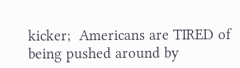kicker;  Americans are TIRED of being pushed around by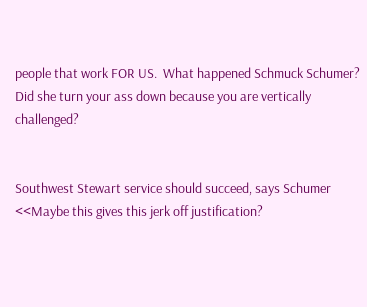people that work FOR US.  What happened Schmuck Schumer? Did she turn your ass down because you are vertically challenged?


Southwest Stewart service should succeed, says Schumer <<Maybe this gives this jerk off justification?